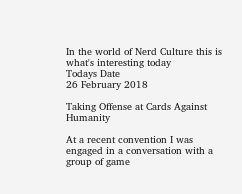In the world of Nerd Culture this is what's interesting today
Todays Date
26 February 2018

Taking Offense at Cards Against Humanity

At a recent convention I was engaged in a conversation with a group of game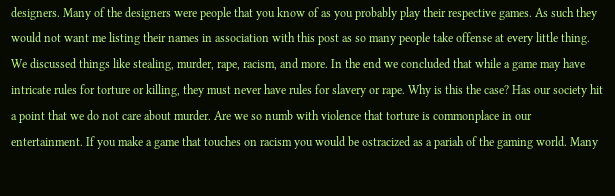designers. Many of the designers were people that you know of as you probably play their respective games. As such they would not want me listing their names in association with this post as so many people take offense at every little thing. We discussed things like stealing, murder, rape, racism, and more. In the end we concluded that while a game may have intricate rules for torture or killing, they must never have rules for slavery or rape. Why is this the case? Has our society hit a point that we do not care about murder. Are we so numb with violence that torture is commonplace in our entertainment. If you make a game that touches on racism you would be ostracized as a pariah of the gaming world. Many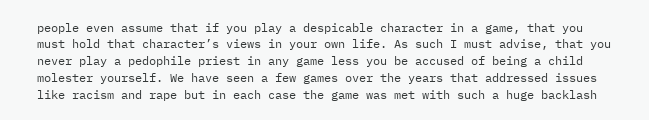people even assume that if you play a despicable character in a game, that you must hold that character’s views in your own life. As such I must advise, that you never play a pedophile priest in any game less you be accused of being a child molester yourself. We have seen a few games over the years that addressed issues like racism and rape but in each case the game was met with such a huge backlash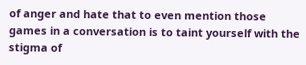of anger and hate that to even mention those games in a conversation is to taint yourself with the stigma of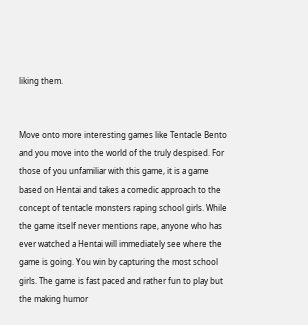liking them.


Move onto more interesting games like Tentacle Bento and you move into the world of the truly despised. For those of you unfamiliar with this game, it is a game based on Hentai and takes a comedic approach to the concept of tentacle monsters raping school girls. While the game itself never mentions rape, anyone who has ever watched a Hentai will immediately see where the game is going. You win by capturing the most school girls. The game is fast paced and rather fun to play but the making humor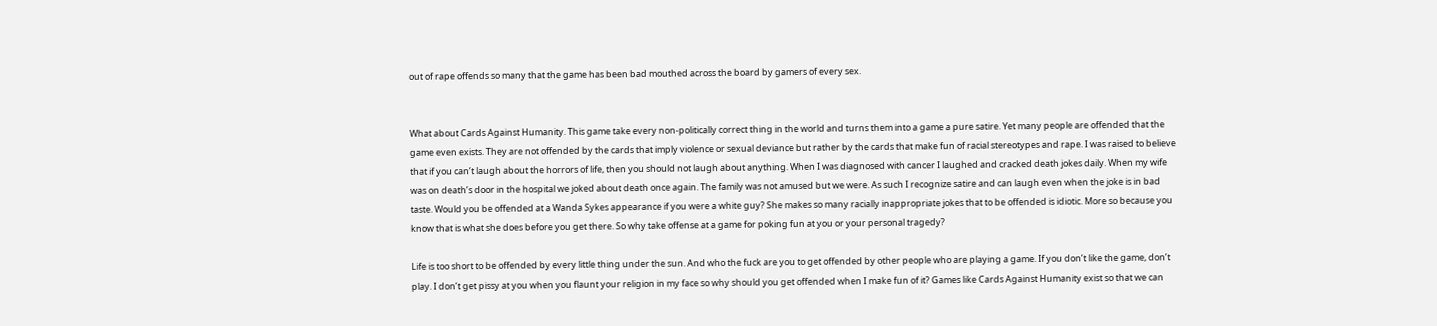out of rape offends so many that the game has been bad mouthed across the board by gamers of every sex.


What about Cards Against Humanity. This game take every non-politically correct thing in the world and turns them into a game a pure satire. Yet many people are offended that the game even exists. They are not offended by the cards that imply violence or sexual deviance but rather by the cards that make fun of racial stereotypes and rape. I was raised to believe that if you can’t laugh about the horrors of life, then you should not laugh about anything. When I was diagnosed with cancer I laughed and cracked death jokes daily. When my wife was on death’s door in the hospital we joked about death once again. The family was not amused but we were. As such I recognize satire and can laugh even when the joke is in bad taste. Would you be offended at a Wanda Sykes appearance if you were a white guy? She makes so many racially inappropriate jokes that to be offended is idiotic. More so because you know that is what she does before you get there. So why take offense at a game for poking fun at you or your personal tragedy?

Life is too short to be offended by every little thing under the sun. And who the fuck are you to get offended by other people who are playing a game. If you don’t like the game, don’t play. I don’t get pissy at you when you flaunt your religion in my face so why should you get offended when I make fun of it? Games like Cards Against Humanity exist so that we can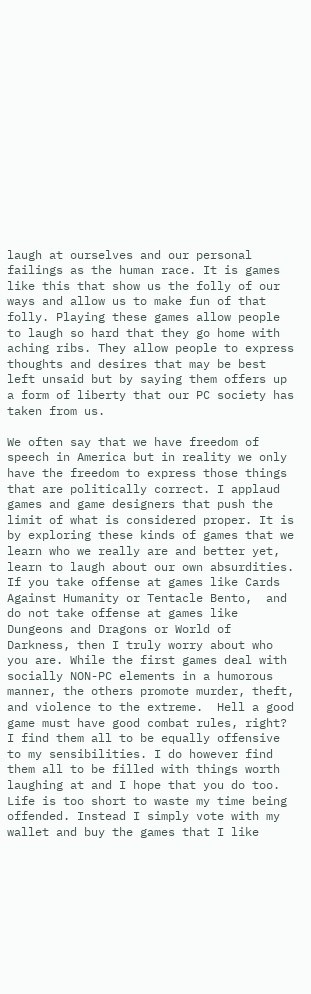laugh at ourselves and our personal failings as the human race. It is games like this that show us the folly of our ways and allow us to make fun of that folly. Playing these games allow people to laugh so hard that they go home with aching ribs. They allow people to express thoughts and desires that may be best left unsaid but by saying them offers up a form of liberty that our PC society has taken from us.

We often say that we have freedom of speech in America but in reality we only have the freedom to express those things that are politically correct. I applaud games and game designers that push the limit of what is considered proper. It is by exploring these kinds of games that we learn who we really are and better yet, learn to laugh about our own absurdities. If you take offense at games like Cards Against Humanity or Tentacle Bento,  and do not take offense at games like Dungeons and Dragons or World of Darkness, then I truly worry about who you are. While the first games deal with socially NON-PC elements in a humorous manner, the others promote murder, theft, and violence to the extreme.  Hell a good game must have good combat rules, right? I find them all to be equally offensive to my sensibilities. I do however find them all to be filled with things worth laughing at and I hope that you do too. Life is too short to waste my time being offended. Instead I simply vote with my wallet and buy the games that I like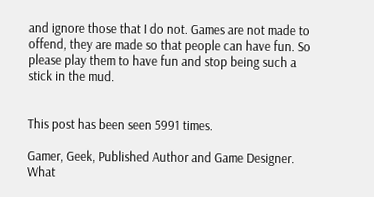and ignore those that I do not. Games are not made to offend, they are made so that people can have fun. So please play them to have fun and stop being such a stick in the mud.


This post has been seen 5991 times.

Gamer, Geek, Published Author and Game Designer. What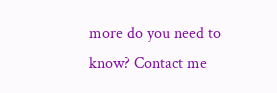more do you need to know? Contact me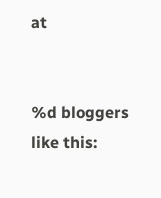at


%d bloggers like this: